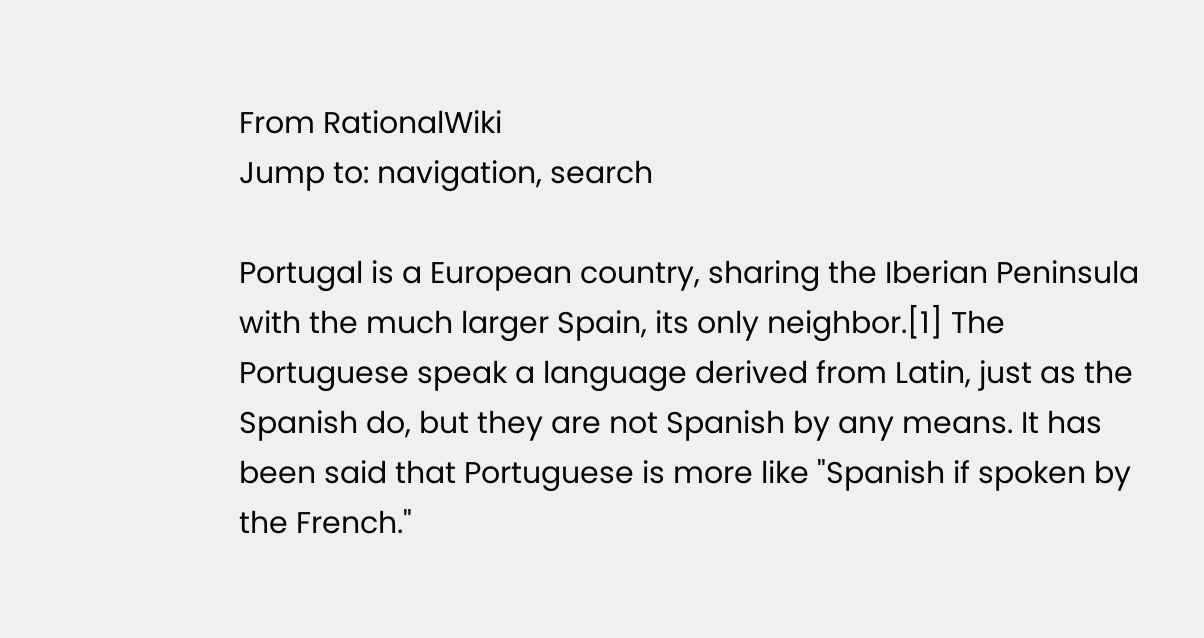From RationalWiki
Jump to: navigation, search

Portugal is a European country, sharing the Iberian Peninsula with the much larger Spain, its only neighbor.[1] The Portuguese speak a language derived from Latin, just as the Spanish do, but they are not Spanish by any means. It has been said that Portuguese is more like "Spanish if spoken by the French."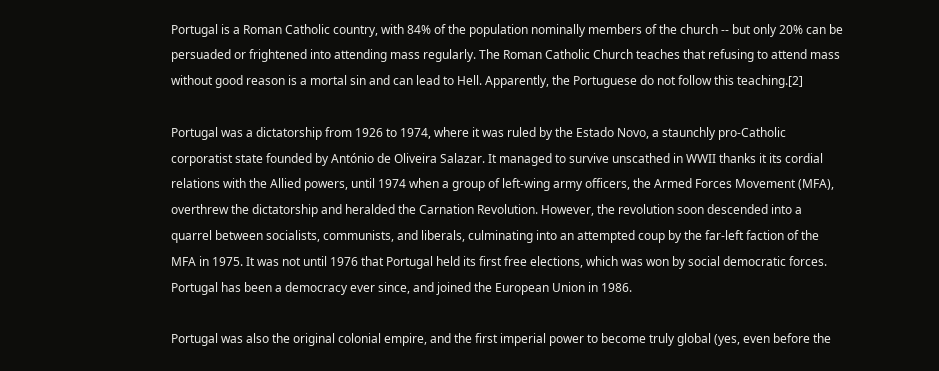Portugal is a Roman Catholic country, with 84% of the population nominally members of the church -- but only 20% can be persuaded or frightened into attending mass regularly. The Roman Catholic Church teaches that refusing to attend mass without good reason is a mortal sin and can lead to Hell. Apparently, the Portuguese do not follow this teaching.[2]

Portugal was a dictatorship from 1926 to 1974, where it was ruled by the Estado Novo, a staunchly pro-Catholic corporatist state founded by António de Oliveira Salazar. It managed to survive unscathed in WWII thanks it its cordial relations with the Allied powers, until 1974 when a group of left-wing army officers, the Armed Forces Movement (MFA), overthrew the dictatorship and heralded the Carnation Revolution. However, the revolution soon descended into a quarrel between socialists, communists, and liberals, culminating into an attempted coup by the far-left faction of the MFA in 1975. It was not until 1976 that Portugal held its first free elections, which was won by social democratic forces. Portugal has been a democracy ever since, and joined the European Union in 1986.

Portugal was also the original colonial empire, and the first imperial power to become truly global (yes, even before the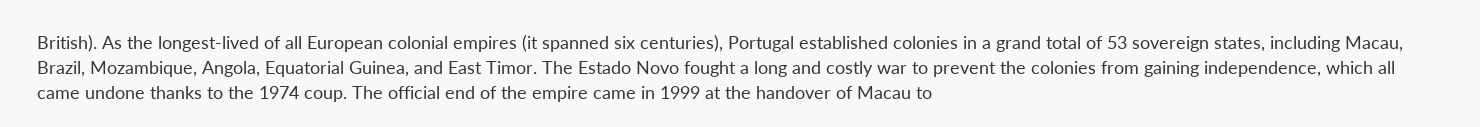British). As the longest-lived of all European colonial empires (it spanned six centuries), Portugal established colonies in a grand total of 53 sovereign states, including Macau, Brazil, Mozambique, Angola, Equatorial Guinea, and East Timor. The Estado Novo fought a long and costly war to prevent the colonies from gaining independence, which all came undone thanks to the 1974 coup. The official end of the empire came in 1999 at the handover of Macau to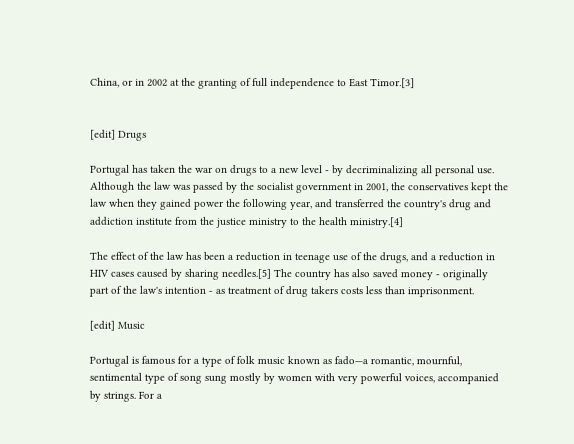China, or in 2002 at the granting of full independence to East Timor.[3]


[edit] Drugs

Portugal has taken the war on drugs to a new level - by decriminalizing all personal use. Although the law was passed by the socialist government in 2001, the conservatives kept the law when they gained power the following year, and transferred the country's drug and addiction institute from the justice ministry to the health ministry.[4]

The effect of the law has been a reduction in teenage use of the drugs, and a reduction in HIV cases caused by sharing needles.[5] The country has also saved money - originally part of the law's intention - as treatment of drug takers costs less than imprisonment.

[edit] Music

Portugal is famous for a type of folk music known as fado—a romantic, mournful, sentimental type of song sung mostly by women with very powerful voices, accompanied by strings. For a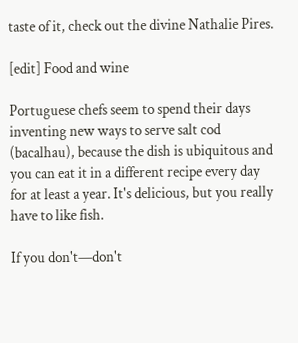taste of it, check out the divine Nathalie Pires.

[edit] Food and wine

Portuguese chefs seem to spend their days inventing new ways to serve salt cod (bacalhau), because the dish is ubiquitous and you can eat it in a different recipe every day for at least a year. It's delicious, but you really have to like fish.

If you don't—don't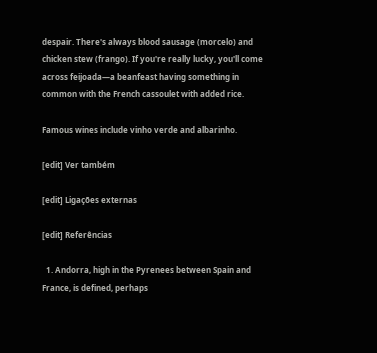despair. There's always blood sausage (morcelo) and chicken stew (frango). If you're really lucky, you'll come across feijoada—a beanfeast having something in common with the French cassoulet with added rice.

Famous wines include vinho verde and albarinho.

[edit] Ver também

[edit] Ligações externas

[edit] Referências

  1. Andorra, high in the Pyrenees between Spain and France, is defined, perhaps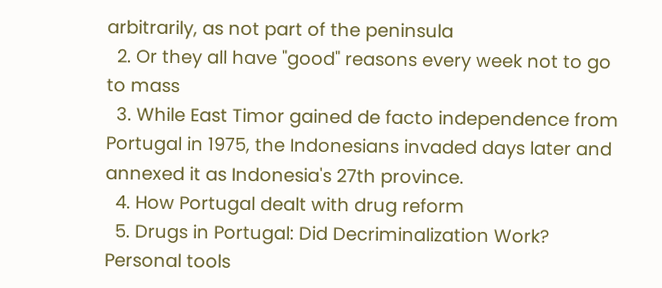arbitrarily, as not part of the peninsula
  2. Or they all have "good" reasons every week not to go to mass
  3. While East Timor gained de facto independence from Portugal in 1975, the Indonesians invaded days later and annexed it as Indonesia's 27th province.
  4. How Portugal dealt with drug reform
  5. Drugs in Portugal: Did Decriminalization Work?
Personal tools